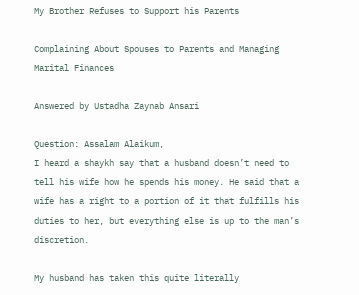My Brother Refuses to Support his Parents

Complaining About Spouses to Parents and Managing Marital Finances

Answered by Ustadha Zaynab Ansari

Question: Assalam Alaikum,
I heard a shaykh say that a husband doesn’t need to tell his wife how he spends his money. He said that a wife has a right to a portion of it that fulfills his duties to her, but everything else is up to the man’s discretion.

My husband has taken this quite literally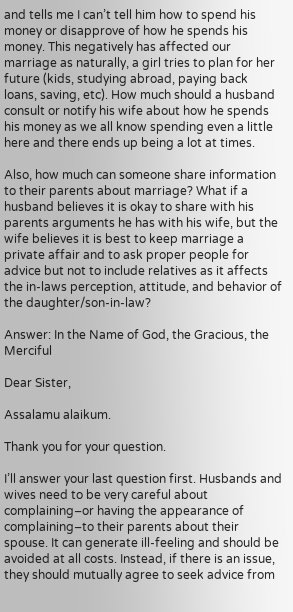and tells me I can’t tell him how to spend his money or disapprove of how he spends his money. This negatively has affected our marriage as naturally, a girl tries to plan for her future (kids, studying abroad, paying back loans, saving, etc). How much should a husband consult or notify his wife about how he spends his money as we all know spending even a little here and there ends up being a lot at times.

Also, how much can someone share information to their parents about marriage? What if a husband believes it is okay to share with his parents arguments he has with his wife, but the wife believes it is best to keep marriage a private affair and to ask proper people for advice but not to include relatives as it affects the in-laws perception, attitude, and behavior of the daughter/son-in-law?

Answer: In the Name of God, the Gracious, the Merciful

Dear Sister,

Assalamu alaikum.

Thank you for your question.

I’ll answer your last question first. Husbands and wives need to be very careful about complaining–or having the appearance of complaining–to their parents about their spouse. It can generate ill-feeling and should be avoided at all costs. Instead, if there is an issue, they should mutually agree to seek advice from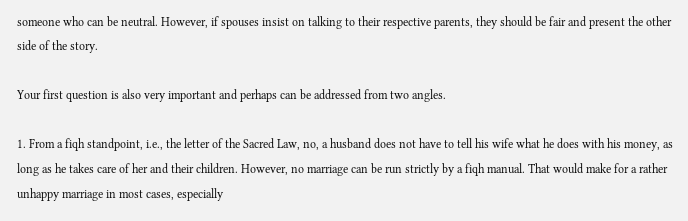someone who can be neutral. However, if spouses insist on talking to their respective parents, they should be fair and present the other side of the story.

Your first question is also very important and perhaps can be addressed from two angles.

1. From a fiqh standpoint, i.e., the letter of the Sacred Law, no, a husband does not have to tell his wife what he does with his money, as long as he takes care of her and their children. However, no marriage can be run strictly by a fiqh manual. That would make for a rather unhappy marriage in most cases, especially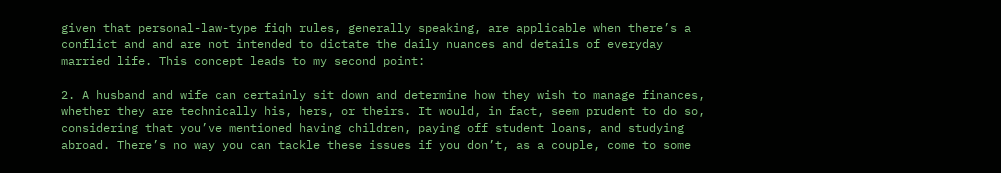given that personal-law-type fiqh rules, generally speaking, are applicable when there’s a conflict and and are not intended to dictate the daily nuances and details of everyday married life. This concept leads to my second point:

2. A husband and wife can certainly sit down and determine how they wish to manage finances, whether they are technically his, hers, or theirs. It would, in fact, seem prudent to do so, considering that you’ve mentioned having children, paying off student loans, and studying abroad. There’s no way you can tackle these issues if you don’t, as a couple, come to some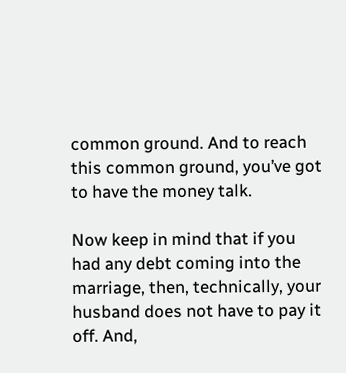common ground. And to reach this common ground, you’ve got to have the money talk.

Now keep in mind that if you had any debt coming into the marriage, then, technically, your husband does not have to pay it off. And,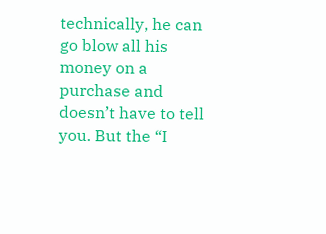technically, he can go blow all his money on a purchase and doesn’t have to tell you. But the “I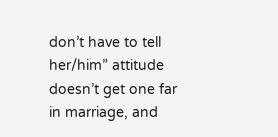don’t have to tell her/him” attitude doesn’t get one far in marriage, and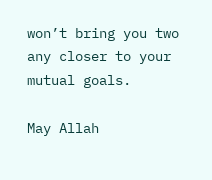won’t bring you two any closer to your mutual goals.

May Allah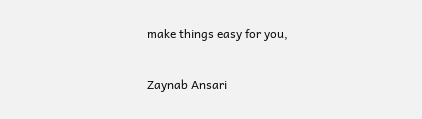make things easy for you,

Zaynab Ansari